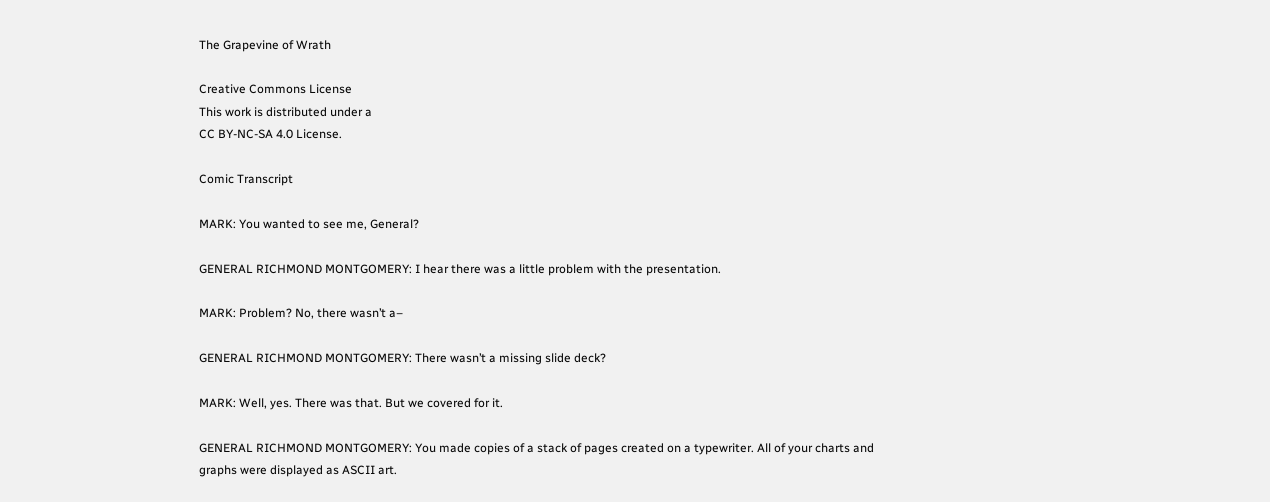The Grapevine of Wrath

Creative Commons License
This work is distributed under a
CC BY-NC-SA 4.0 License.

Comic Transcript

MARK: You wanted to see me, General?

GENERAL RICHMOND MONTGOMERY: I hear there was a little problem with the presentation.

MARK: Problem? No, there wasn’t a–

GENERAL RICHMOND MONTGOMERY: There wasn’t a missing slide deck?

MARK: Well, yes. There was that. But we covered for it.

GENERAL RICHMOND MONTGOMERY: You made copies of a stack of pages created on a typewriter. All of your charts and graphs were displayed as ASCII art.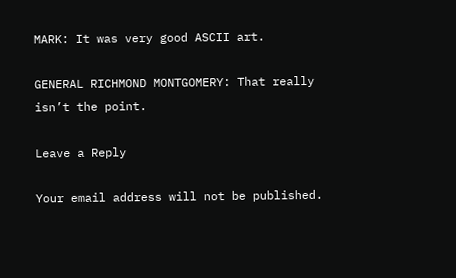MARK: It was very good ASCII art.

GENERAL RICHMOND MONTGOMERY: That really isn’t the point.

Leave a Reply

Your email address will not be published.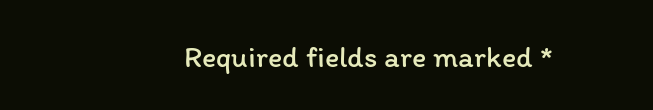Required fields are marked *